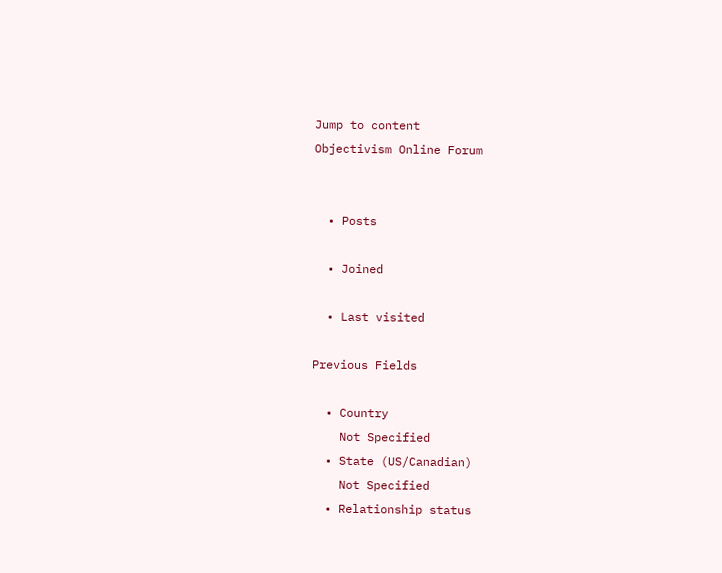Jump to content
Objectivism Online Forum


  • Posts

  • Joined

  • Last visited

Previous Fields

  • Country
    Not Specified
  • State (US/Canadian)
    Not Specified
  • Relationship status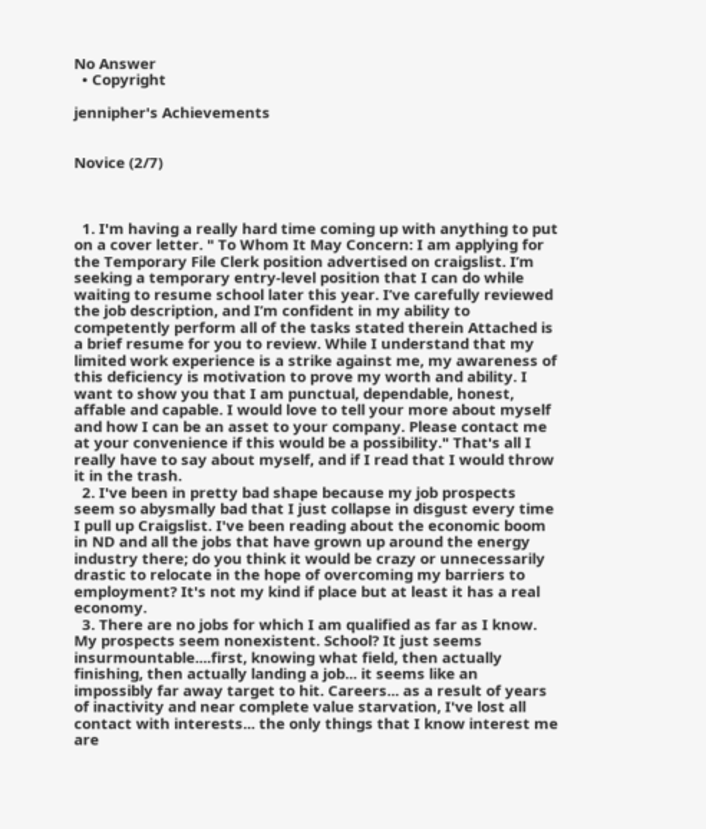No Answer
  • Copyright

jennipher's Achievements


Novice (2/7)



  1. I'm having a really hard time coming up with anything to put on a cover letter. " To Whom It May Concern: I am applying for the Temporary File Clerk position advertised on craigslist. I’m seeking a temporary entry-level position that I can do while waiting to resume school later this year. I’ve carefully reviewed the job description, and I’m confident in my ability to competently perform all of the tasks stated therein Attached is a brief resume for you to review. While I understand that my limited work experience is a strike against me, my awareness of this deficiency is motivation to prove my worth and ability. I want to show you that I am punctual, dependable, honest, affable and capable. I would love to tell your more about myself and how I can be an asset to your company. Please contact me at your convenience if this would be a possibility." That's all I really have to say about myself, and if I read that I would throw it in the trash.
  2. I've been in pretty bad shape because my job prospects seem so abysmally bad that I just collapse in disgust every time I pull up Craigslist. I've been reading about the economic boom in ND and all the jobs that have grown up around the energy industry there; do you think it would be crazy or unnecessarily drastic to relocate in the hope of overcoming my barriers to employment? It's not my kind if place but at least it has a real economy.
  3. There are no jobs for which I am qualified as far as I know. My prospects seem nonexistent. School? It just seems insurmountable....first, knowing what field, then actually finishing, then actually landing a job... it seems like an impossibly far away target to hit. Careers... as a result of years of inactivity and near complete value starvation, I've lost all contact with interests... the only things that I know interest me are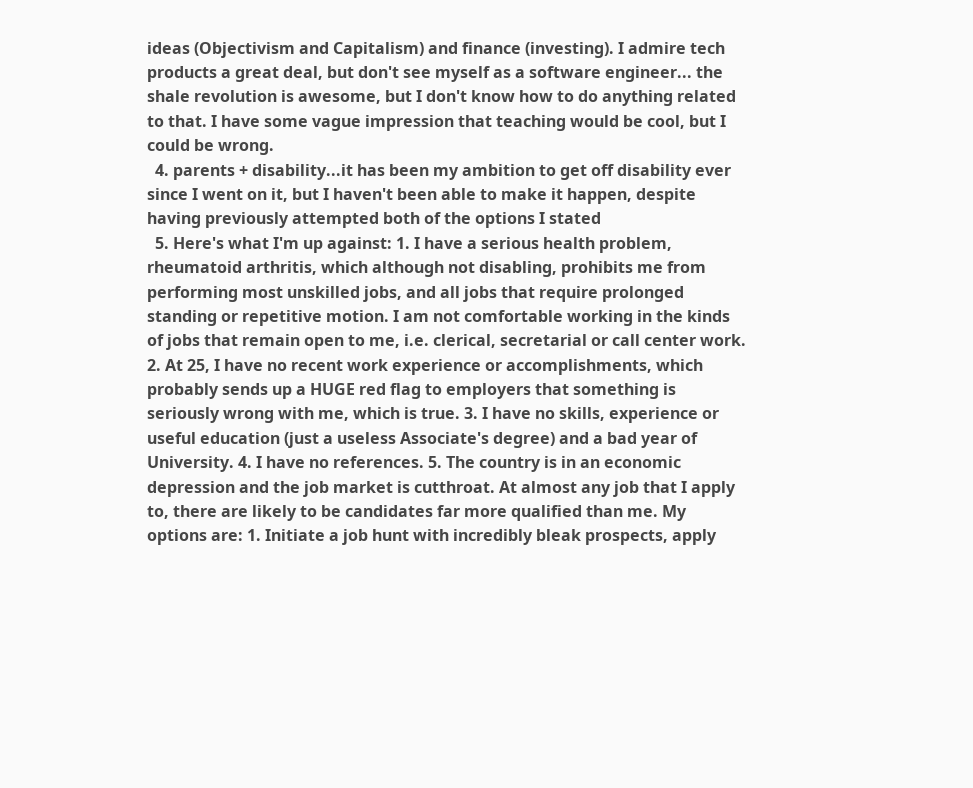ideas (Objectivism and Capitalism) and finance (investing). I admire tech products a great deal, but don't see myself as a software engineer... the shale revolution is awesome, but I don't know how to do anything related to that. I have some vague impression that teaching would be cool, but I could be wrong.
  4. parents + disability...it has been my ambition to get off disability ever since I went on it, but I haven't been able to make it happen, despite having previously attempted both of the options I stated
  5. Here's what I'm up against: 1. I have a serious health problem, rheumatoid arthritis, which although not disabling, prohibits me from performing most unskilled jobs, and all jobs that require prolonged standing or repetitive motion. I am not comfortable working in the kinds of jobs that remain open to me, i.e. clerical, secretarial or call center work. 2. At 25, I have no recent work experience or accomplishments, which probably sends up a HUGE red flag to employers that something is seriously wrong with me, which is true. 3. I have no skills, experience or useful education (just a useless Associate's degree) and a bad year of University. 4. I have no references. 5. The country is in an economic depression and the job market is cutthroat. At almost any job that I apply to, there are likely to be candidates far more qualified than me. My options are: 1. Initiate a job hunt with incredibly bleak prospects, apply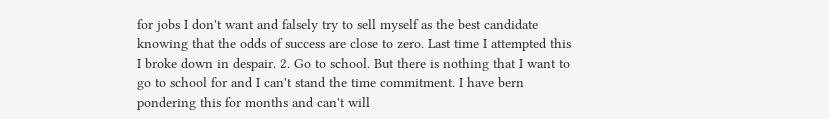for jobs I don't want and falsely try to sell myself as the best candidate knowing that the odds of success are close to zero. Last time I attempted this I broke down in despair. 2. Go to school. But there is nothing that I want to go to school for and I can't stand the time commitment. I have bern pondering this for months and can't will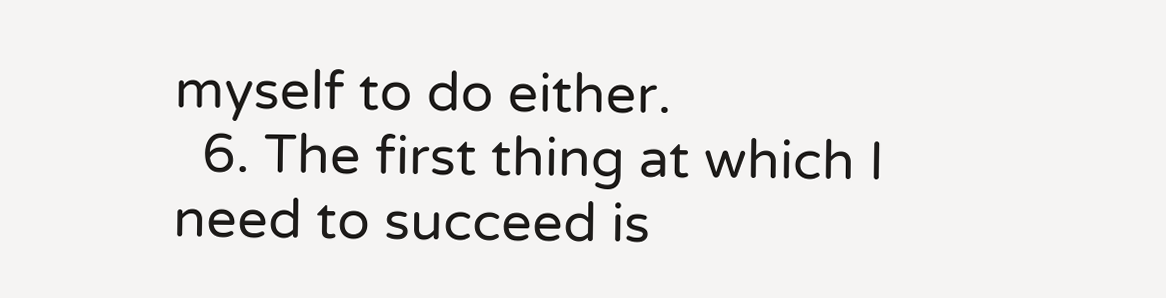myself to do either.
  6. The first thing at which I need to succeed is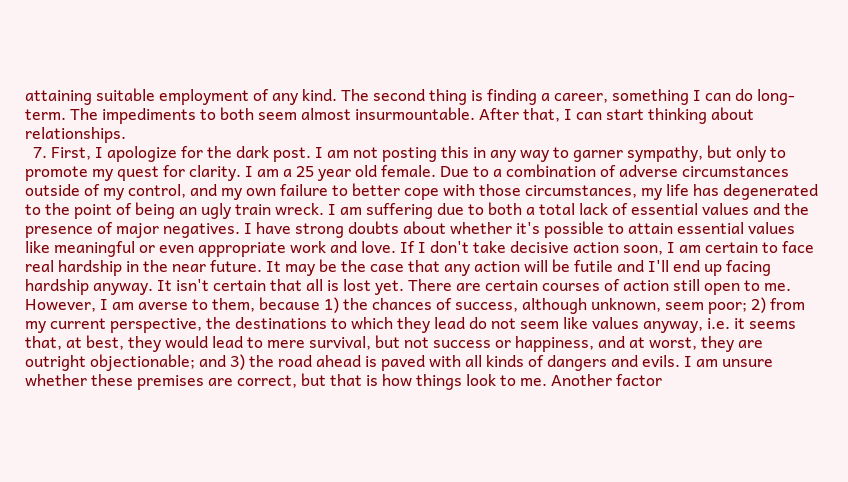attaining suitable employment of any kind. The second thing is finding a career, something I can do long-term. The impediments to both seem almost insurmountable. After that, I can start thinking about relationships.
  7. First, I apologize for the dark post. I am not posting this in any way to garner sympathy, but only to promote my quest for clarity. I am a 25 year old female. Due to a combination of adverse circumstances outside of my control, and my own failure to better cope with those circumstances, my life has degenerated to the point of being an ugly train wreck. I am suffering due to both a total lack of essential values and the presence of major negatives. I have strong doubts about whether it's possible to attain essential values like meaningful or even appropriate work and love. If I don't take decisive action soon, I am certain to face real hardship in the near future. It may be the case that any action will be futile and I'll end up facing hardship anyway. It isn't certain that all is lost yet. There are certain courses of action still open to me. However, I am averse to them, because 1) the chances of success, although unknown, seem poor; 2) from my current perspective, the destinations to which they lead do not seem like values anyway, i.e. it seems that, at best, they would lead to mere survival, but not success or happiness, and at worst, they are outright objectionable; and 3) the road ahead is paved with all kinds of dangers and evils. I am unsure whether these premises are correct, but that is how things look to me. Another factor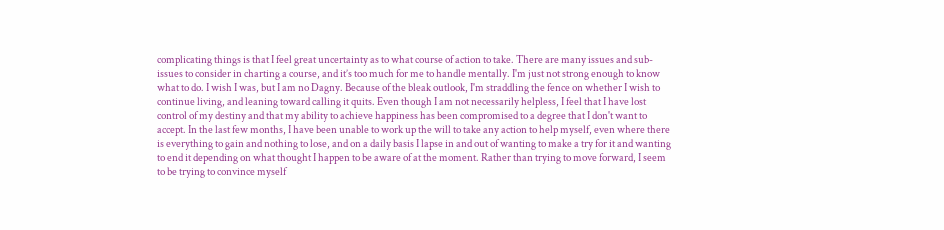complicating things is that I feel great uncertainty as to what course of action to take. There are many issues and sub-issues to consider in charting a course, and it’s too much for me to handle mentally. I'm just not strong enough to know what to do. I wish I was, but I am no Dagny. Because of the bleak outlook, I'm straddling the fence on whether I wish to continue living, and leaning toward calling it quits. Even though I am not necessarily helpless, I feel that I have lost control of my destiny and that my ability to achieve happiness has been compromised to a degree that I don't want to accept. In the last few months, I have been unable to work up the will to take any action to help myself, even where there is everything to gain and nothing to lose, and on a daily basis I lapse in and out of wanting to make a try for it and wanting to end it depending on what thought I happen to be aware of at the moment. Rather than trying to move forward, I seem to be trying to convince myself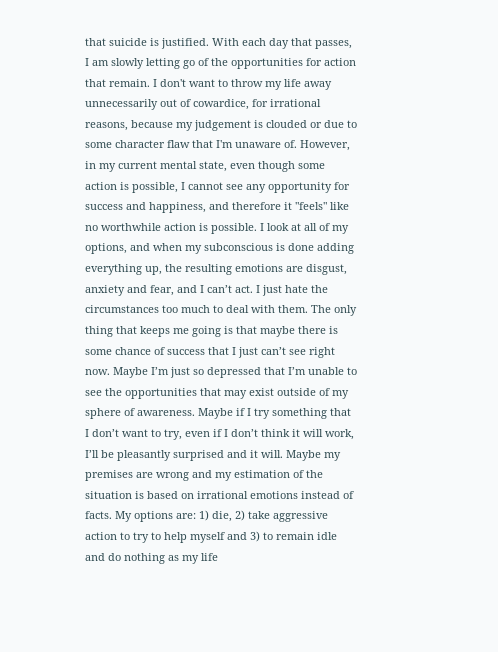that suicide is justified. With each day that passes, I am slowly letting go of the opportunities for action that remain. I don't want to throw my life away unnecessarily out of cowardice, for irrational reasons, because my judgement is clouded or due to some character flaw that I'm unaware of. However, in my current mental state, even though some action is possible, I cannot see any opportunity for success and happiness, and therefore it "feels" like no worthwhile action is possible. I look at all of my options, and when my subconscious is done adding everything up, the resulting emotions are disgust, anxiety and fear, and I can’t act. I just hate the circumstances too much to deal with them. The only thing that keeps me going is that maybe there is some chance of success that I just can’t see right now. Maybe I’m just so depressed that I’m unable to see the opportunities that may exist outside of my sphere of awareness. Maybe if I try something that I don’t want to try, even if I don’t think it will work, I’ll be pleasantly surprised and it will. Maybe my premises are wrong and my estimation of the situation is based on irrational emotions instead of facts. My options are: 1) die, 2) take aggressive action to try to help myself and 3) to remain idle and do nothing as my life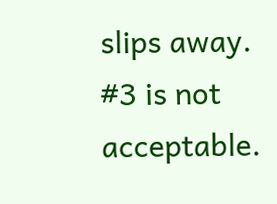slips away. #3 is not acceptable.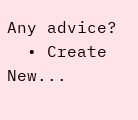Any advice?
  • Create New...